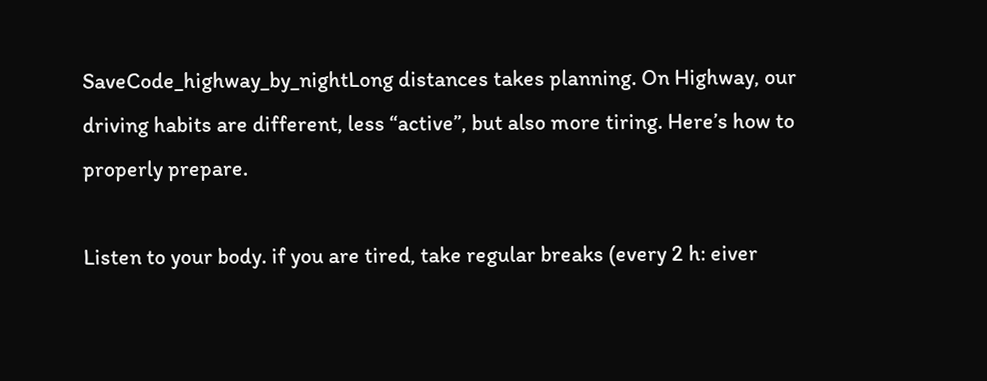SaveCode_highway_by_nightLong distances takes planning. On Highway, our driving habits are different, less “active”, but also more tiring. Here’s how to properly prepare.

Listen to your body. if you are tired, take regular breaks (every 2 h: eiver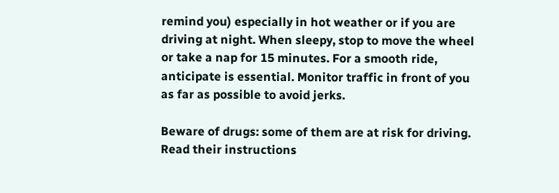remind you) especially in hot weather or if you are driving at night. When sleepy, stop to move the wheel or take a nap for 15 minutes. For a smooth ride, anticipate is essential. Monitor traffic in front of you as far as possible to avoid jerks.

Beware of drugs: some of them are at risk for driving. Read their instructions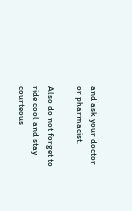and ask your doctor or pharmacist.

Also do not forget to ride cool and stay courteous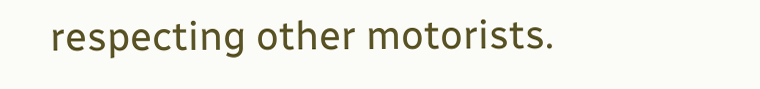respecting other motorists.